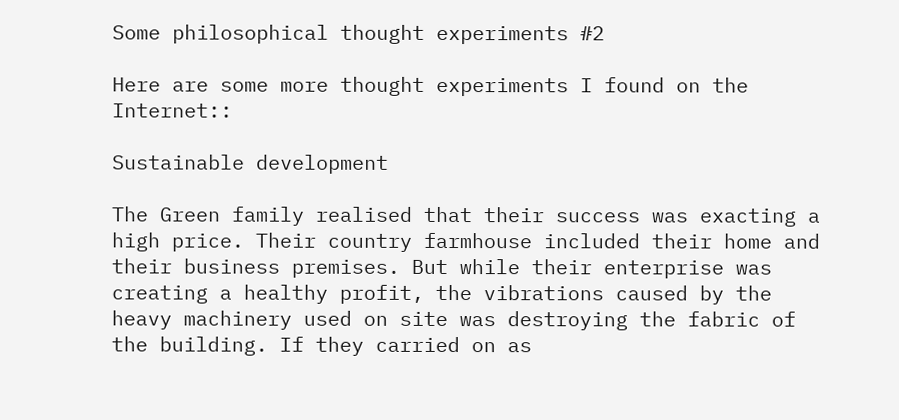Some philosophical thought experiments #2

Here are some more thought experiments I found on the Internet::

Sustainable development

The Green family realised that their success was exacting a high price. Their country farmhouse included their home and their business premises. But while their enterprise was creating a healthy profit, the vibrations caused by the heavy machinery used on site was destroying the fabric of the building. If they carried on as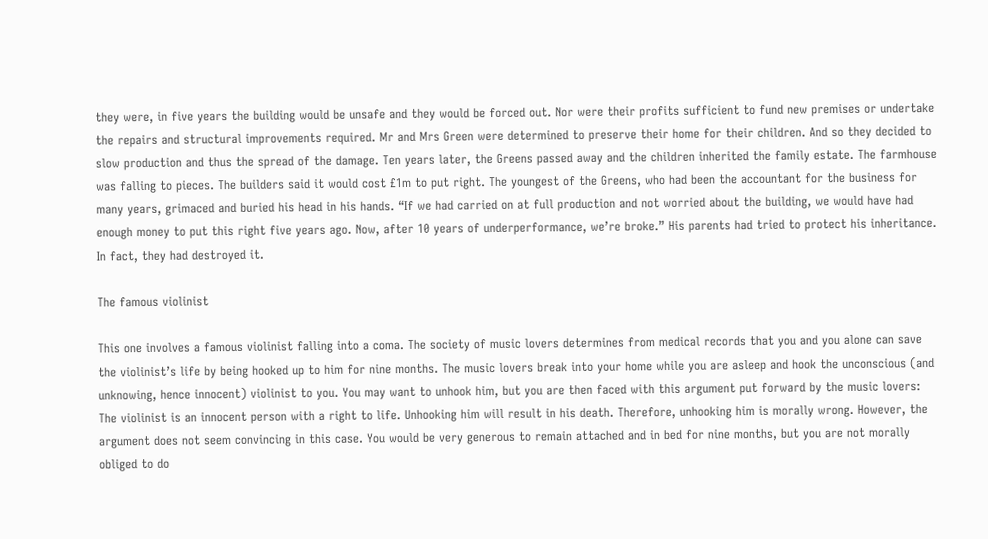they were, in five years the building would be unsafe and they would be forced out. Nor were their profits sufficient to fund new premises or undertake the repairs and structural improvements required. Mr and Mrs Green were determined to preserve their home for their children. And so they decided to slow production and thus the spread of the damage. Ten years later, the Greens passed away and the children inherited the family estate. The farmhouse was falling to pieces. The builders said it would cost £1m to put right. The youngest of the Greens, who had been the accountant for the business for many years, grimaced and buried his head in his hands. “If we had carried on at full production and not worried about the building, we would have had enough money to put this right five years ago. Now, after 10 years of underperformance, we’re broke.” His parents had tried to protect his inheritance. In fact, they had destroyed it.

The famous violinist

This one involves a famous violinist falling into a coma. The society of music lovers determines from medical records that you and you alone can save the violinist’s life by being hooked up to him for nine months. The music lovers break into your home while you are asleep and hook the unconscious (and unknowing, hence innocent) violinist to you. You may want to unhook him, but you are then faced with this argument put forward by the music lovers: The violinist is an innocent person with a right to life. Unhooking him will result in his death. Therefore, unhooking him is morally wrong. However, the argument does not seem convincing in this case. You would be very generous to remain attached and in bed for nine months, but you are not morally obliged to do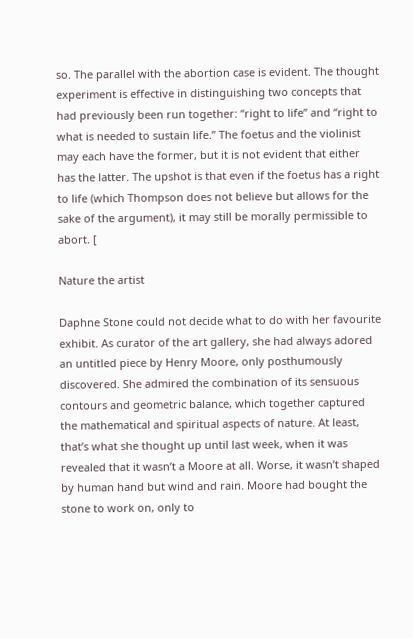so. The parallel with the abortion case is evident. The thought experiment is effective in distinguishing two concepts that had previously been run together: “right to life” and “right to what is needed to sustain life.” The foetus and the violinist may each have the former, but it is not evident that either has the latter. The upshot is that even if the foetus has a right to life (which Thompson does not believe but allows for the sake of the argument), it may still be morally permissible to abort. [

Nature the artist

Daphne Stone could not decide what to do with her favourite exhibit. As curator of the art gallery, she had always adored an untitled piece by Henry Moore, only posthumously discovered. She admired the combination of its sensuous contours and geometric balance, which together captured the mathematical and spiritual aspects of nature. At least, that’s what she thought up until last week, when it was revealed that it wasn’t a Moore at all. Worse, it wasn’t shaped by human hand but wind and rain. Moore had bought the stone to work on, only to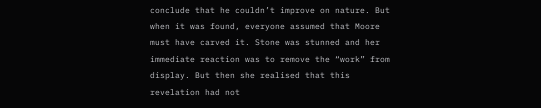conclude that he couldn’t improve on nature. But when it was found, everyone assumed that Moore must have carved it. Stone was stunned and her immediate reaction was to remove the “work” from display. But then she realised that this revelation had not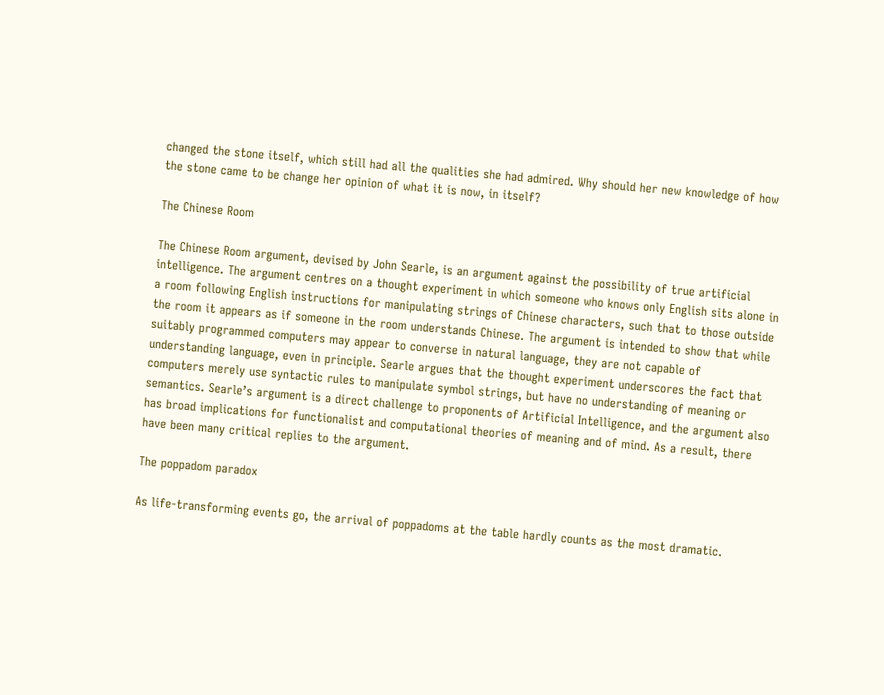changed the stone itself, which still had all the qualities she had admired. Why should her new knowledge of how the stone came to be change her opinion of what it is now, in itself?

The Chinese Room

The Chinese Room argument, devised by John Searle, is an argument against the possibility of true artificial intelligence. The argument centres on a thought experiment in which someone who knows only English sits alone in a room following English instructions for manipulating strings of Chinese characters, such that to those outside the room it appears as if someone in the room understands Chinese. The argument is intended to show that while suitably programmed computers may appear to converse in natural language, they are not capable of understanding language, even in principle. Searle argues that the thought experiment underscores the fact that computers merely use syntactic rules to manipulate symbol strings, but have no understanding of meaning or semantics. Searle’s argument is a direct challenge to proponents of Artificial Intelligence, and the argument also has broad implications for functionalist and computational theories of meaning and of mind. As a result, there have been many critical replies to the argument.

The poppadom paradox

As life-transforming events go, the arrival of poppadoms at the table hardly counts as the most dramatic.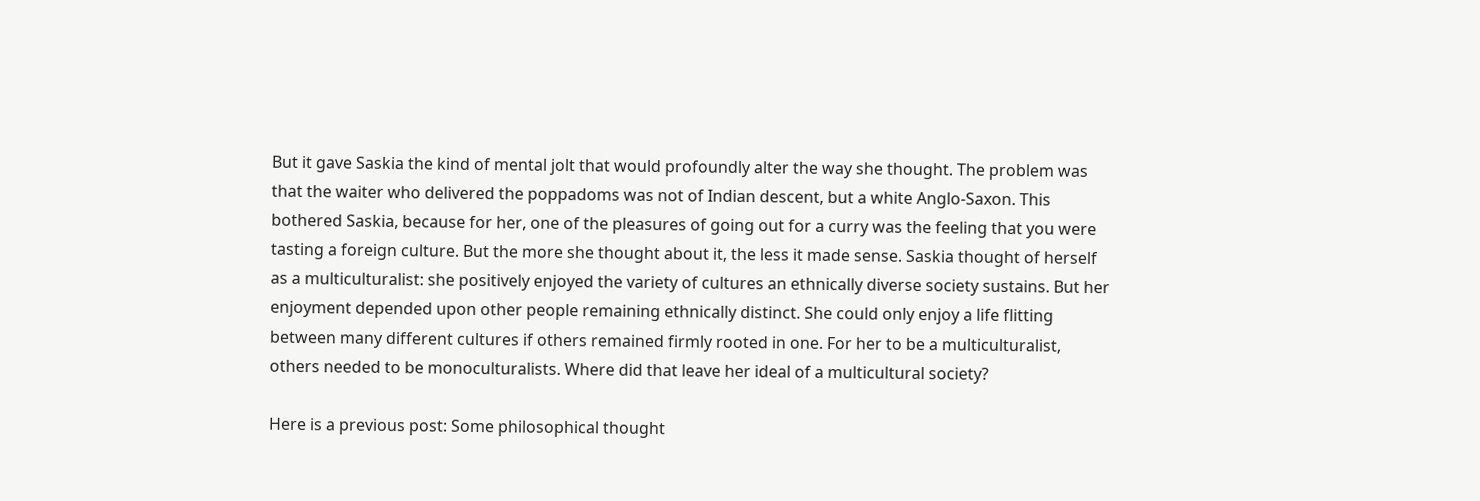But it gave Saskia the kind of mental jolt that would profoundly alter the way she thought. The problem was that the waiter who delivered the poppadoms was not of Indian descent, but a white Anglo-Saxon. This bothered Saskia, because for her, one of the pleasures of going out for a curry was the feeling that you were tasting a foreign culture. But the more she thought about it, the less it made sense. Saskia thought of herself as a multiculturalist: she positively enjoyed the variety of cultures an ethnically diverse society sustains. But her enjoyment depended upon other people remaining ethnically distinct. She could only enjoy a life flitting between many different cultures if others remained firmly rooted in one. For her to be a multiculturalist, others needed to be monoculturalists. Where did that leave her ideal of a multicultural society?

Here is a previous post: Some philosophical thought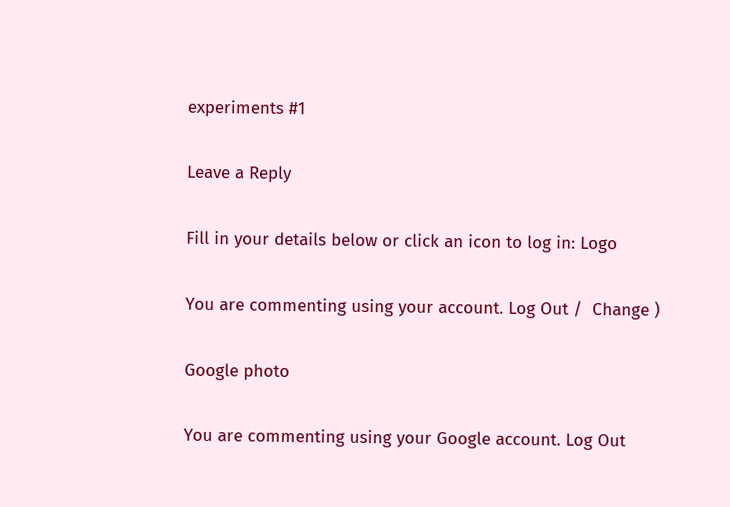experiments #1

Leave a Reply

Fill in your details below or click an icon to log in: Logo

You are commenting using your account. Log Out /  Change )

Google photo

You are commenting using your Google account. Log Out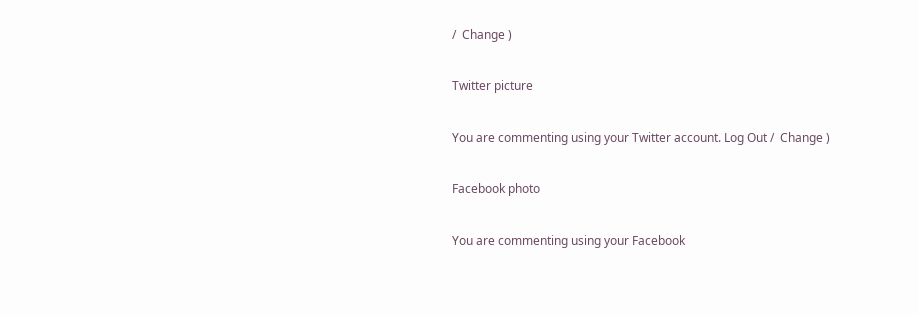/  Change )

Twitter picture

You are commenting using your Twitter account. Log Out /  Change )

Facebook photo

You are commenting using your Facebook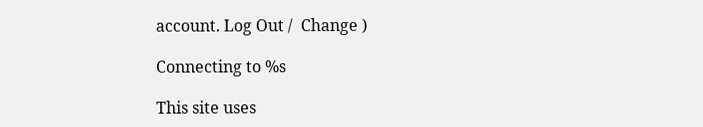account. Log Out /  Change )

Connecting to %s

This site uses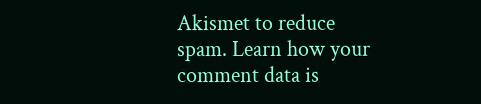Akismet to reduce spam. Learn how your comment data is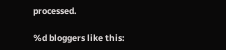processed.

%d bloggers like this: